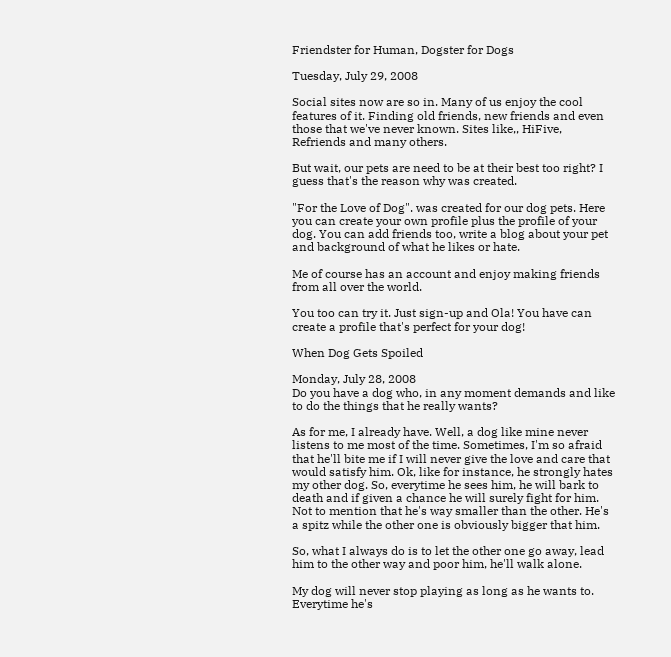Friendster for Human, Dogster for Dogs

Tuesday, July 29, 2008

Social sites now are so in. Many of us enjoy the cool features of it. Finding old friends, new friends and even those that we've never known. Sites like,, HiFive, Refriends and many others.

But wait, our pets are need to be at their best too right? I guess that's the reason why was created.

"For the Love of Dog". was created for our dog pets. Here you can create your own profile plus the profile of your dog. You can add friends too, write a blog about your pet and background of what he likes or hate.

Me of course has an account and enjoy making friends from all over the world.

You too can try it. Just sign-up and Ola! You have can create a profile that's perfect for your dog!

When Dog Gets Spoiled

Monday, July 28, 2008
Do you have a dog who, in any moment demands and like to do the things that he really wants?

As for me, I already have. Well, a dog like mine never listens to me most of the time. Sometimes, I'm so afraid that he'll bite me if I will never give the love and care that would satisfy him. Ok, like for instance, he strongly hates my other dog. So, everytime he sees him, he will bark to death and if given a chance he will surely fight for him. Not to mention that he's way smaller than the other. He's a spitz while the other one is obviously bigger that him.

So, what I always do is to let the other one go away, lead him to the other way and poor him, he'll walk alone.

My dog will never stop playing as long as he wants to. Everytime he's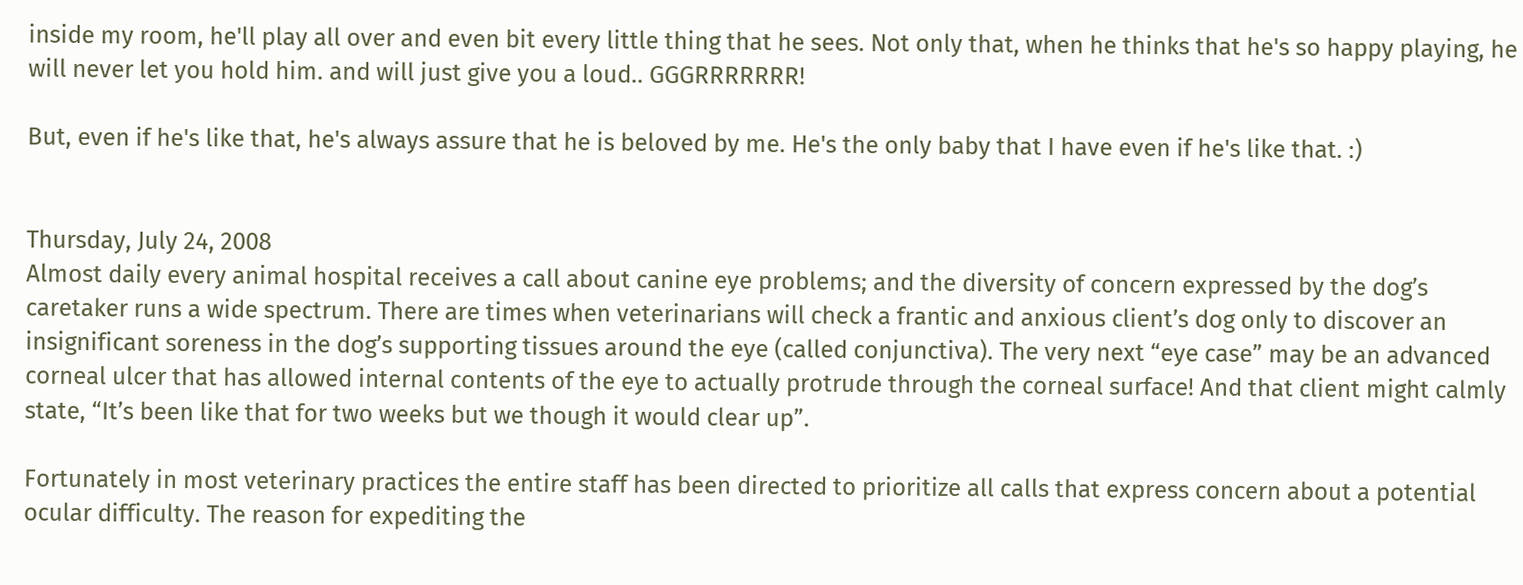inside my room, he'll play all over and even bit every little thing that he sees. Not only that, when he thinks that he's so happy playing, he will never let you hold him. and will just give you a loud.. GGGRRRRRRR!

But, even if he's like that, he's always assure that he is beloved by me. He's the only baby that I have even if he's like that. :)


Thursday, July 24, 2008
Almost daily every animal hospital receives a call about canine eye problems; and the diversity of concern expressed by the dog’s caretaker runs a wide spectrum. There are times when veterinarians will check a frantic and anxious client’s dog only to discover an insignificant soreness in the dog’s supporting tissues around the eye (called conjunctiva). The very next “eye case” may be an advanced corneal ulcer that has allowed internal contents of the eye to actually protrude through the corneal surface! And that client might calmly state, “It’s been like that for two weeks but we though it would clear up”.

Fortunately in most veterinary practices the entire staff has been directed to prioritize all calls that express concern about a potential ocular difficulty. The reason for expediting the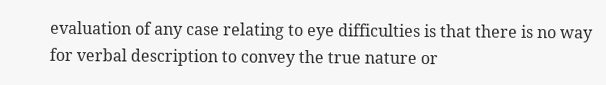evaluation of any case relating to eye difficulties is that there is no way for verbal description to convey the true nature or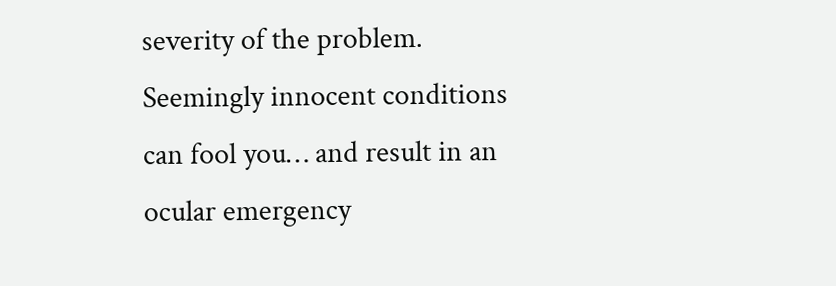severity of the problem. Seemingly innocent conditions can fool you… and result in an ocular emergency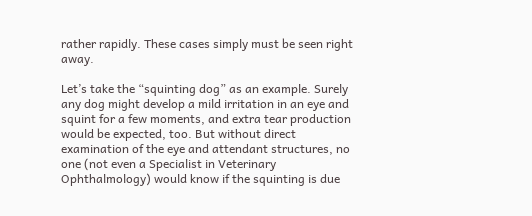rather rapidly. These cases simply must be seen right away.

Let’s take the “squinting dog” as an example. Surely any dog might develop a mild irritation in an eye and squint for a few moments, and extra tear production would be expected, too. But without direct examination of the eye and attendant structures, no one (not even a Specialist in Veterinary Ophthalmology) would know if the squinting is due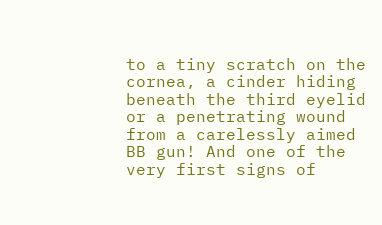to a tiny scratch on the cornea, a cinder hiding beneath the third eyelid or a penetrating wound from a carelessly aimed BB gun! And one of the very first signs of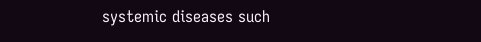systemic diseases such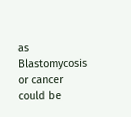as Blastomycosis or cancer could be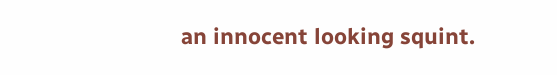an innocent looking squint.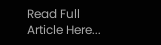Read Full Article Here...